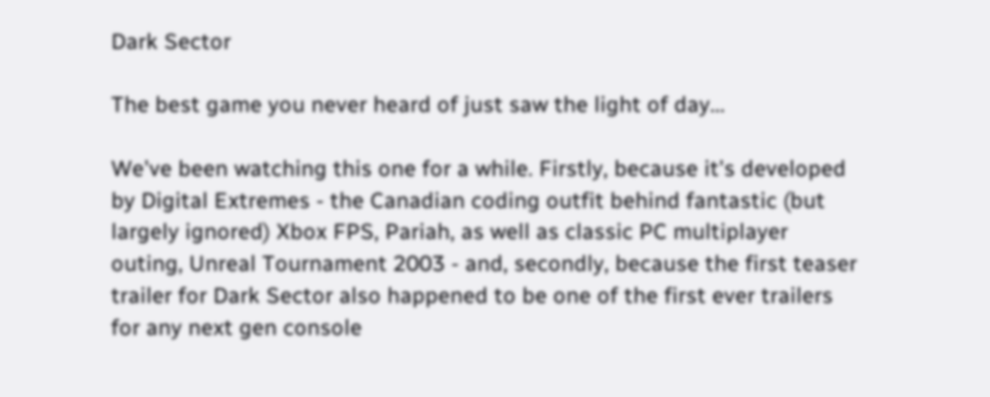Dark Sector

The best game you never heard of just saw the light of day...

We've been watching this one for a while. Firstly, because it's developed by Digital Extremes - the Canadian coding outfit behind fantastic (but largely ignored) Xbox FPS, Pariah, as well as classic PC multiplayer outing, Unreal Tournament 2003 - and, secondly, because the first teaser trailer for Dark Sector also happened to be one of the first ever trailers for any next gen console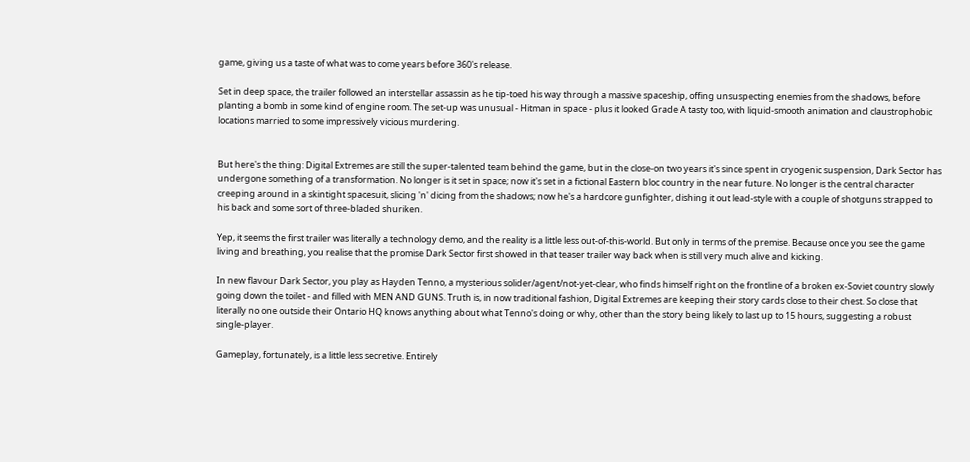game, giving us a taste of what was to come years before 360's release.

Set in deep space, the trailer followed an interstellar assassin as he tip-toed his way through a massive spaceship, offing unsuspecting enemies from the shadows, before planting a bomb in some kind of engine room. The set-up was unusual - Hitman in space - plus it looked Grade A tasty too, with liquid-smooth animation and claustrophobic locations married to some impressively vicious murdering.


But here's the thing: Digital Extremes are still the super-talented team behind the game, but in the close-on two years it's since spent in cryogenic suspension, Dark Sector has undergone something of a transformation. No longer is it set in space; now it's set in a fictional Eastern bloc country in the near future. No longer is the central character creeping around in a skintight spacesuit, slicing 'n' dicing from the shadows; now he's a hardcore gunfighter, dishing it out lead-style with a couple of shotguns strapped to his back and some sort of three-bladed shuriken.

Yep, it seems the first trailer was literally a technology demo, and the reality is a little less out-of-this-world. But only in terms of the premise. Because once you see the game living and breathing, you realise that the promise Dark Sector first showed in that teaser trailer way back when is still very much alive and kicking.

In new flavour Dark Sector, you play as Hayden Tenno, a mysterious solider/agent/not-yet-clear, who finds himself right on the frontline of a broken ex-Soviet country slowly going down the toilet - and filled with MEN AND GUNS. Truth is, in now traditional fashion, Digital Extremes are keeping their story cards close to their chest. So close that literally no one outside their Ontario HQ knows anything about what Tenno's doing or why, other than the story being likely to last up to 15 hours, suggesting a robust single-player.

Gameplay, fortunately, is a little less secretive. Entirely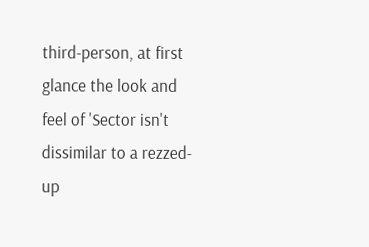third-person, at first glance the look and feel of 'Sector isn't dissimilar to a rezzed-up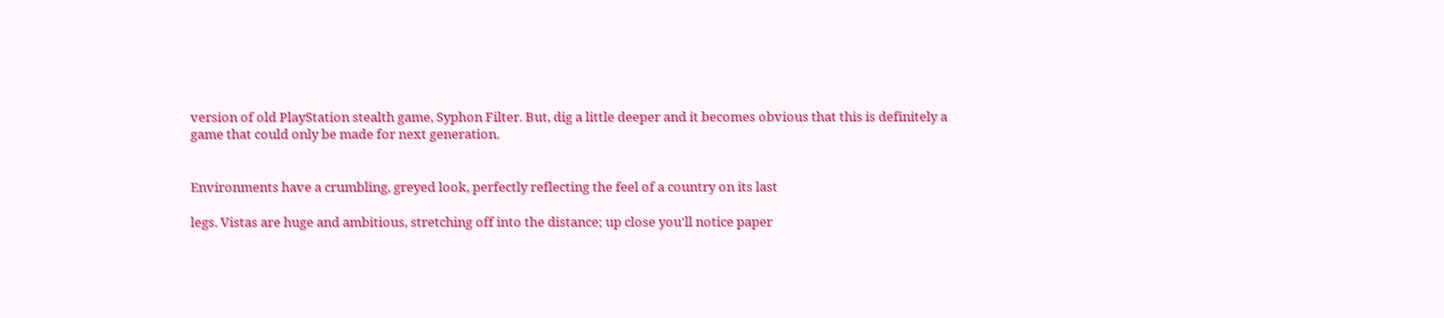version of old PlayStation stealth game, Syphon Filter. But, dig a little deeper and it becomes obvious that this is definitely a game that could only be made for next generation.


Environments have a crumbling, greyed look, perfectly reflecting the feel of a country on its last

legs. Vistas are huge and ambitious, stretching off into the distance; up close you'll notice paper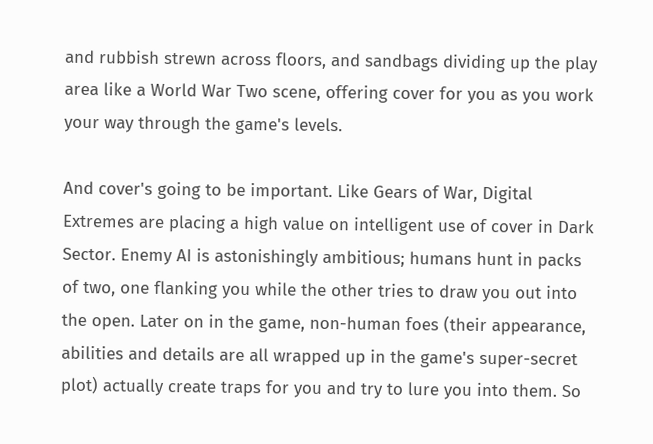and rubbish strewn across floors, and sandbags dividing up the play area like a World War Two scene, offering cover for you as you work your way through the game's levels.

And cover's going to be important. Like Gears of War, Digital Extremes are placing a high value on intelligent use of cover in Dark Sector. Enemy AI is astonishingly ambitious; humans hunt in packs of two, one flanking you while the other tries to draw you out into the open. Later on in the game, non-human foes (their appearance, abilities and details are all wrapped up in the game's super-secret plot) actually create traps for you and try to lure you into them. So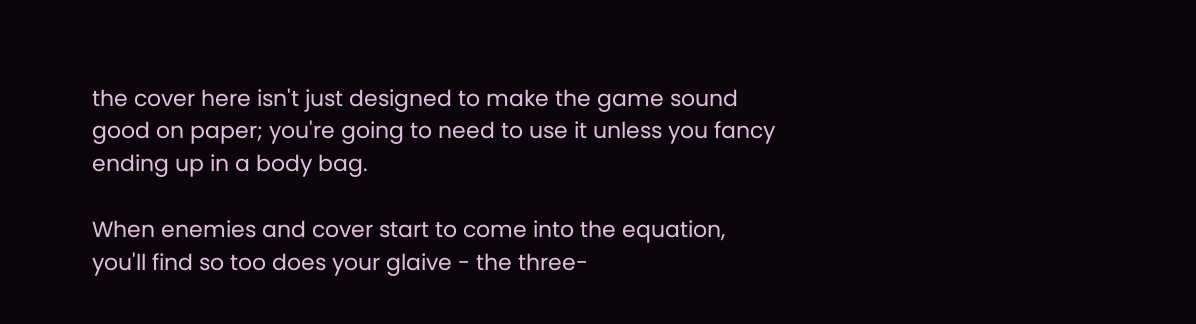the cover here isn't just designed to make the game sound good on paper; you're going to need to use it unless you fancy ending up in a body bag.

When enemies and cover start to come into the equation, you'll find so too does your glaive - the three-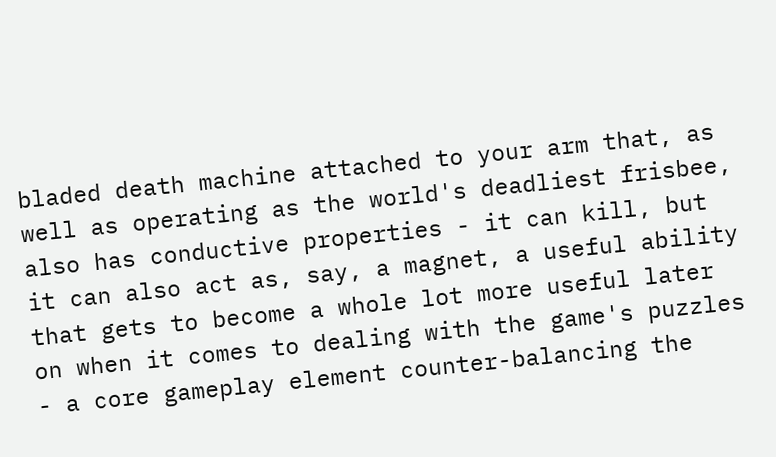bladed death machine attached to your arm that, as well as operating as the world's deadliest frisbee, also has conductive properties - it can kill, but it can also act as, say, a magnet, a useful ability that gets to become a whole lot more useful later on when it comes to dealing with the game's puzzles - a core gameplay element counter-balancing the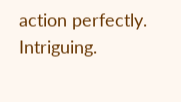action perfectly. Intriguing.